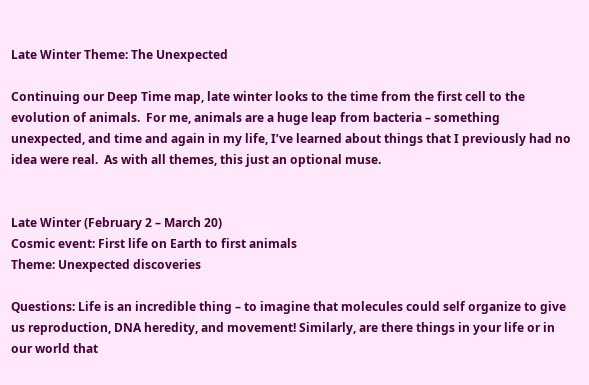Late Winter Theme: The Unexpected

Continuing our Deep Time map, late winter looks to the time from the first cell to the evolution of animals.  For me, animals are a huge leap from bacteria – something unexpected, and time and again in my life, I’ve learned about things that I previously had no idea were real.  As with all themes, this just an optional muse.


Late Winter (February 2 – March 20)
Cosmic event: First life on Earth to first animals
Theme: Unexpected discoveries

Questions: Life is an incredible thing – to imagine that molecules could self organize to give us reproduction, DNA heredity, and movement! Similarly, are there things in your life or in our world that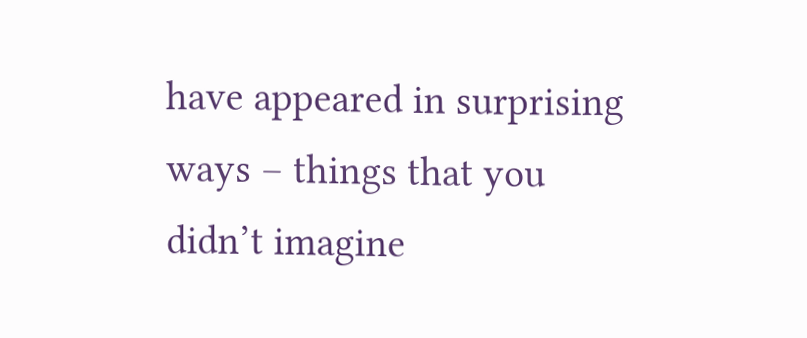have appeared in surprising ways – things that you didn’t imagine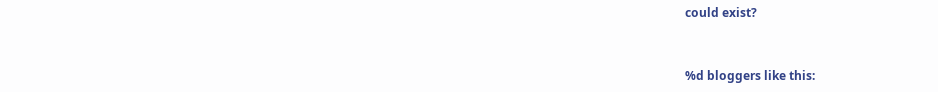could exist?


%d bloggers like this: